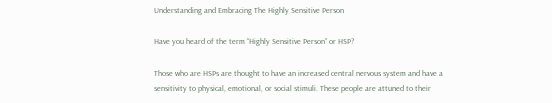Understanding and Embracing The Highly Sensitive Person

Have you heard of the term “Highly Sensitive Person” or HSP?

Those who are HSPs are thought to have an increased central nervous system and have a sensitivity to physical, emotional, or social stimuli. These people are attuned to their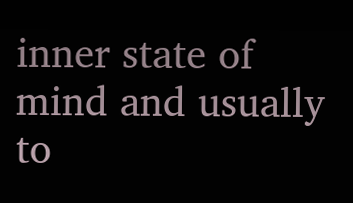inner state of mind and usually to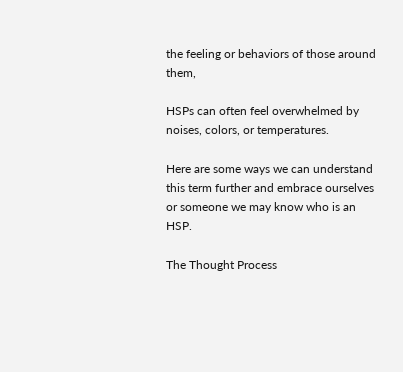the feeling or behaviors of those around them,

HSPs can often feel overwhelmed by noises, colors, or temperatures.

Here are some ways we can understand this term further and embrace ourselves or someone we may know who is an HSP.

The Thought Process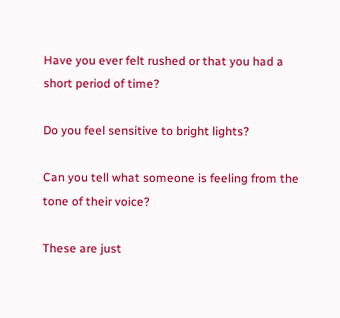Have you ever felt rushed or that you had a short period of time?

Do you feel sensitive to bright lights?

Can you tell what someone is feeling from the tone of their voice?

These are just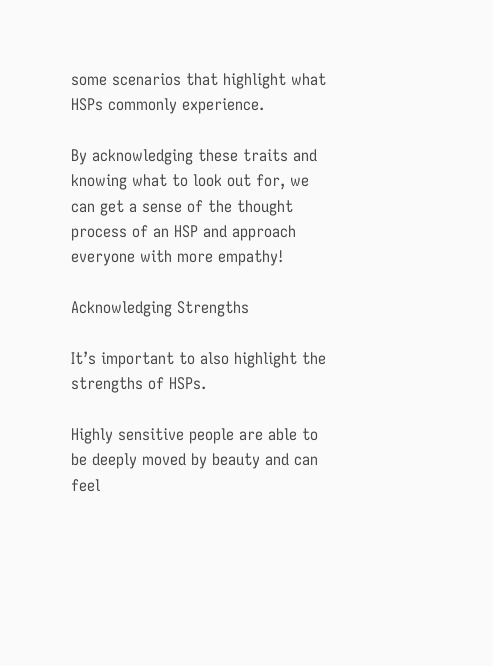some scenarios that highlight what HSPs commonly experience.

By acknowledging these traits and knowing what to look out for, we can get a sense of the thought process of an HSP and approach everyone with more empathy!

Acknowledging Strengths

It’s important to also highlight the strengths of HSPs.

Highly sensitive people are able to be deeply moved by beauty and can feel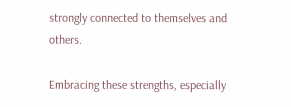strongly connected to themselves and others.

Embracing these strengths, especially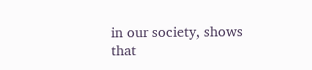in our society, shows that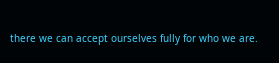there we can accept ourselves fully for who we are.